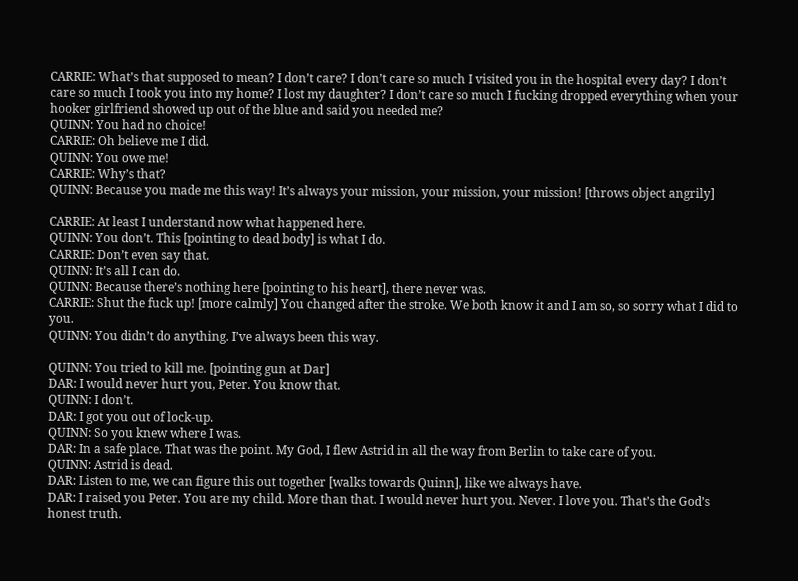CARRIE: What’s that supposed to mean? I don’t care? I don’t care so much I visited you in the hospital every day? I don’t care so much I took you into my home? I lost my daughter? I don’t care so much I fucking dropped everything when your hooker girlfriend showed up out of the blue and said you needed me?
QUINN: You had no choice!
CARRIE: Oh believe me I did.
QUINN: You owe me!
CARRIE: Why’s that?
QUINN: Because you made me this way! It’s always your mission, your mission, your mission! [throws object angrily]

CARRIE: At least I understand now what happened here.
QUINN: You don’t. This [pointing to dead body] is what I do.
CARRIE: Don’t even say that.
QUINN: It’s all I can do.
QUINN: Because there’s nothing here [pointing to his heart], there never was.
CARRIE: Shut the fuck up! [more calmly] You changed after the stroke. We both know it and I am so, so sorry what I did to you.
QUINN: You didn’t do anything. I’ve always been this way.

QUINN: You tried to kill me. [pointing gun at Dar]
DAR: I would never hurt you, Peter. You know that.
QUINN: I don’t.
DAR: I got you out of lock-up.
QUINN: So you knew where I was.
DAR: In a safe place. That was the point. My God, I flew Astrid in all the way from Berlin to take care of you.
QUINN: Astrid is dead.
DAR: Listen to me, we can figure this out together [walks towards Quinn], like we always have.
DAR: I raised you Peter. You are my child. More than that. I would never hurt you. Never. I love you. That’s the God’s honest truth.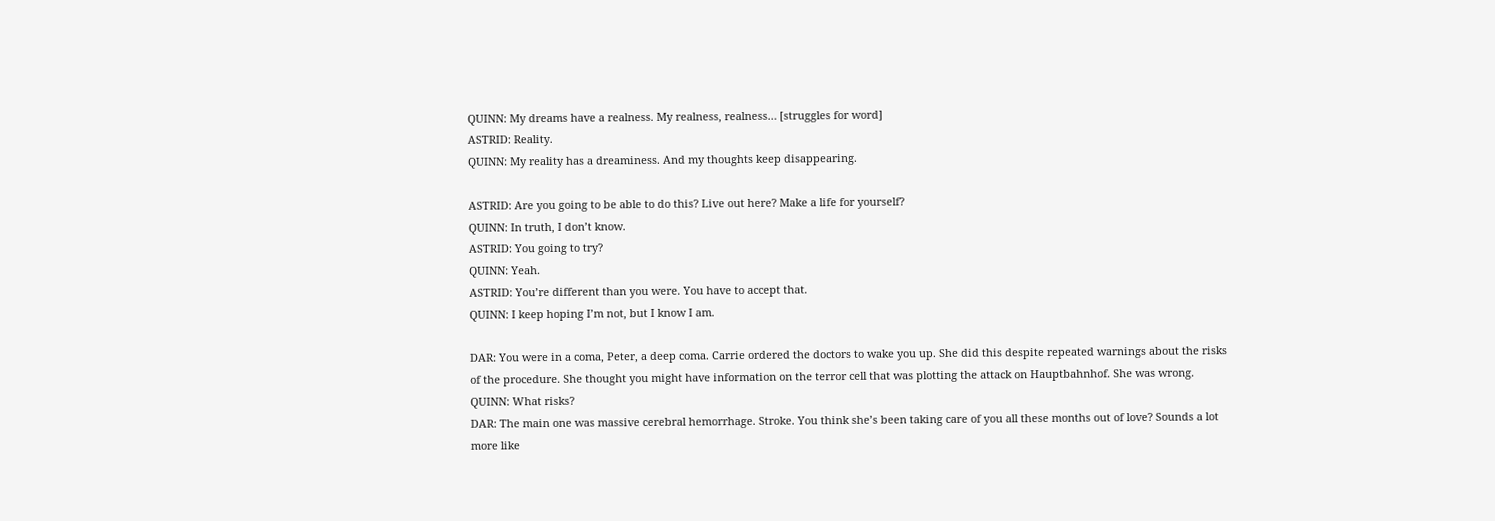QUINN: My dreams have a realness. My realness, realness… [struggles for word]
ASTRID: Reality.
QUINN: My reality has a dreaminess. And my thoughts keep disappearing.

ASTRID: Are you going to be able to do this? Live out here? Make a life for yourself?
QUINN: In truth, I don’t know.
ASTRID: You going to try?
QUINN: Yeah.
ASTRID: You’re different than you were. You have to accept that.
QUINN: I keep hoping I’m not, but I know I am.

DAR: You were in a coma, Peter, a deep coma. Carrie ordered the doctors to wake you up. She did this despite repeated warnings about the risks of the procedure. She thought you might have information on the terror cell that was plotting the attack on Hauptbahnhof. She was wrong.
QUINN: What risks?
DAR: The main one was massive cerebral hemorrhage. Stroke. You think she’s been taking care of you all these months out of love? Sounds a lot more like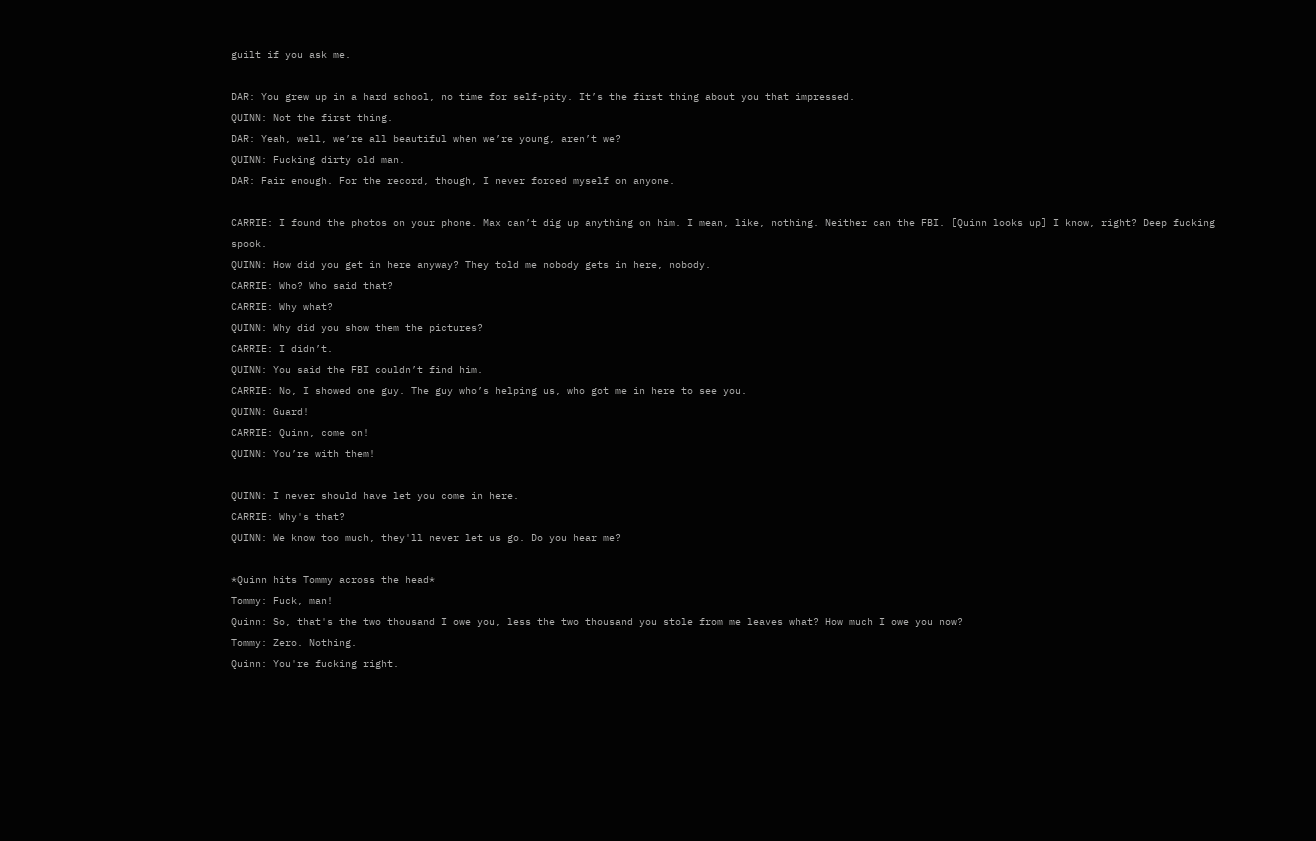guilt if you ask me.

DAR: You grew up in a hard school, no time for self-pity. It’s the first thing about you that impressed.
QUINN: Not the first thing.
DAR: Yeah, well, we’re all beautiful when we’re young, aren’t we?
QUINN: Fucking dirty old man.
DAR: Fair enough. For the record, though, I never forced myself on anyone.

CARRIE: I found the photos on your phone. Max can’t dig up anything on him. I mean, like, nothing. Neither can the FBI. [Quinn looks up] I know, right? Deep fucking spook.
QUINN: How did you get in here anyway? They told me nobody gets in here, nobody.
CARRIE: Who? Who said that?
CARRIE: Why what?
QUINN: Why did you show them the pictures?
CARRIE: I didn’t.
QUINN: You said the FBI couldn’t find him.
CARRIE: No, I showed one guy. The guy who’s helping us, who got me in here to see you.
QUINN: Guard!
CARRIE: Quinn, come on!
QUINN: You’re with them!

QUINN: I never should have let you come in here.
CARRIE: Why's that?
QUINN: We know too much, they'll never let us go. Do you hear me?

*Quinn hits Tommy across the head*
Tommy: Fuck, man!
Quinn: So, that's the two thousand I owe you, less the two thousand you stole from me leaves what? How much I owe you now?
Tommy: Zero. Nothing.
Quinn: You're fucking right.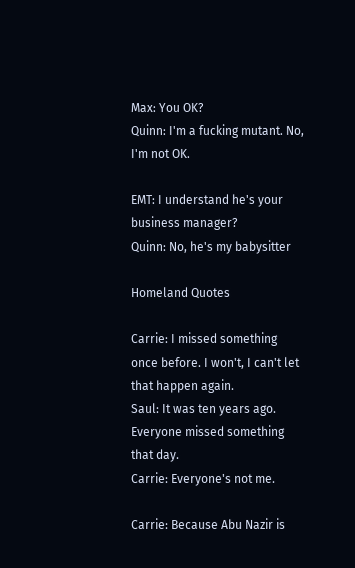Max: You OK?
Quinn: I'm a fucking mutant. No, I'm not OK.

EMT: I understand he's your business manager?
Quinn: No, he's my babysitter

Homeland Quotes

Carrie: I missed something once before. I won't, I can't let that happen again.
Saul: It was ten years ago. Everyone missed something that day.
Carrie: Everyone's not me.

Carrie: Because Abu Nazir is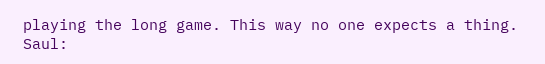playing the long game. This way no one expects a thing.
Saul: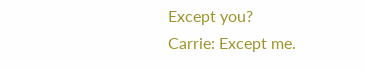Except you?
Carrie: Except me.